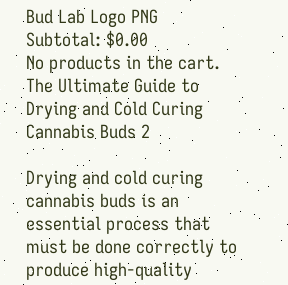Bud Lab Logo PNG
Subtotal: $0.00
No products in the cart.
The Ultimate Guide to Drying and Cold Curing Cannabis Buds 2

Drying and cold curing cannabis buds is an essential process that must be done correctly to produce high-quality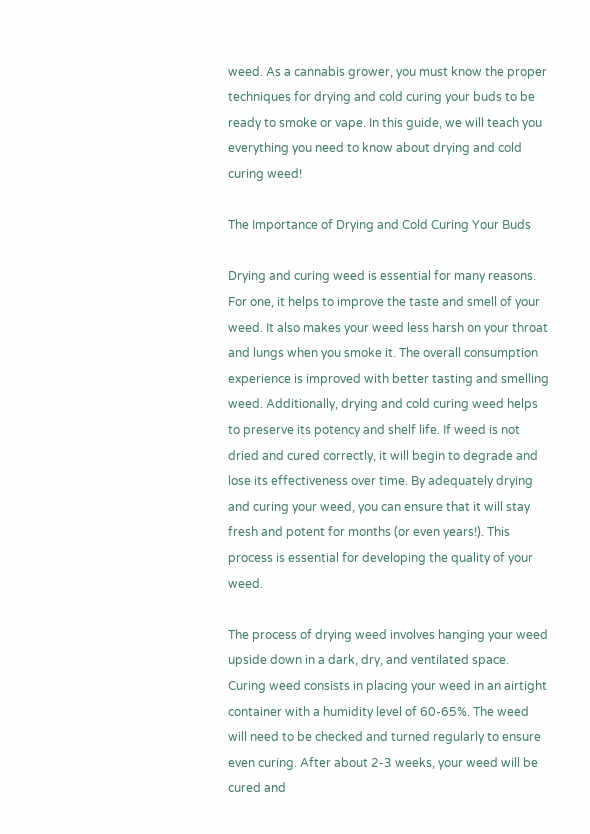weed. As a cannabis grower, you must know the proper techniques for drying and cold curing your buds to be ready to smoke or vape. In this guide, we will teach you everything you need to know about drying and cold curing weed!

The Importance of Drying and Cold Curing Your Buds

Drying and curing weed is essential for many reasons. For one, it helps to improve the taste and smell of your weed. It also makes your weed less harsh on your throat and lungs when you smoke it. The overall consumption experience is improved with better tasting and smelling weed. Additionally, drying and cold curing weed helps to preserve its potency and shelf life. If weed is not dried and cured correctly, it will begin to degrade and lose its effectiveness over time. By adequately drying and curing your weed, you can ensure that it will stay fresh and potent for months (or even years!). This process is essential for developing the quality of your weed.

The process of drying weed involves hanging your weed upside down in a dark, dry, and ventilated space. Curing weed consists in placing your weed in an airtight container with a humidity level of 60-65%. The weed will need to be checked and turned regularly to ensure even curing. After about 2-3 weeks, your weed will be cured and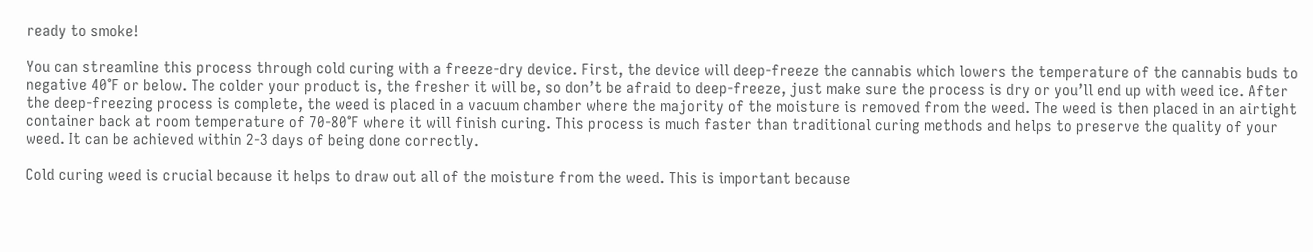ready to smoke!

You can streamline this process through cold curing with a freeze-dry device. First, the device will deep-freeze the cannabis which lowers the temperature of the cannabis buds to negative 40°F or below. The colder your product is, the fresher it will be, so don’t be afraid to deep-freeze, just make sure the process is dry or you’ll end up with weed ice. After the deep-freezing process is complete, the weed is placed in a vacuum chamber where the majority of the moisture is removed from the weed. The weed is then placed in an airtight container back at room temperature of 70-80°F where it will finish curing. This process is much faster than traditional curing methods and helps to preserve the quality of your weed. It can be achieved within 2-3 days of being done correctly.

Cold curing weed is crucial because it helps to draw out all of the moisture from the weed. This is important because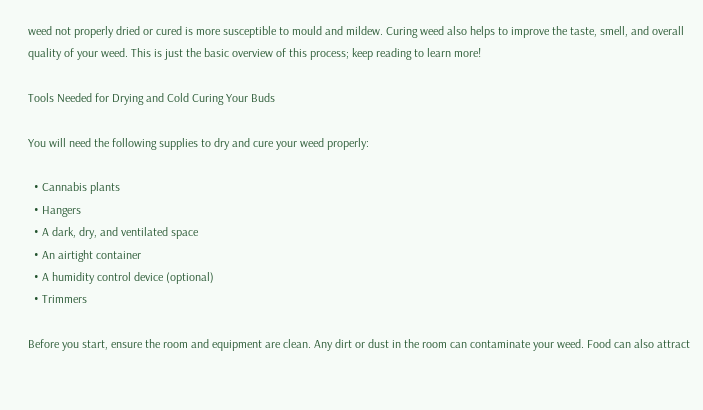weed not properly dried or cured is more susceptible to mould and mildew. Curing weed also helps to improve the taste, smell, and overall quality of your weed. This is just the basic overview of this process; keep reading to learn more!

Tools Needed for Drying and Cold Curing Your Buds

You will need the following supplies to dry and cure your weed properly:

  • Cannabis plants
  • Hangers
  • A dark, dry, and ventilated space
  • An airtight container
  • A humidity control device (optional)
  • Trimmers

Before you start, ensure the room and equipment are clean. Any dirt or dust in the room can contaminate your weed. Food can also attract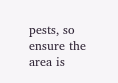pests, so ensure the area is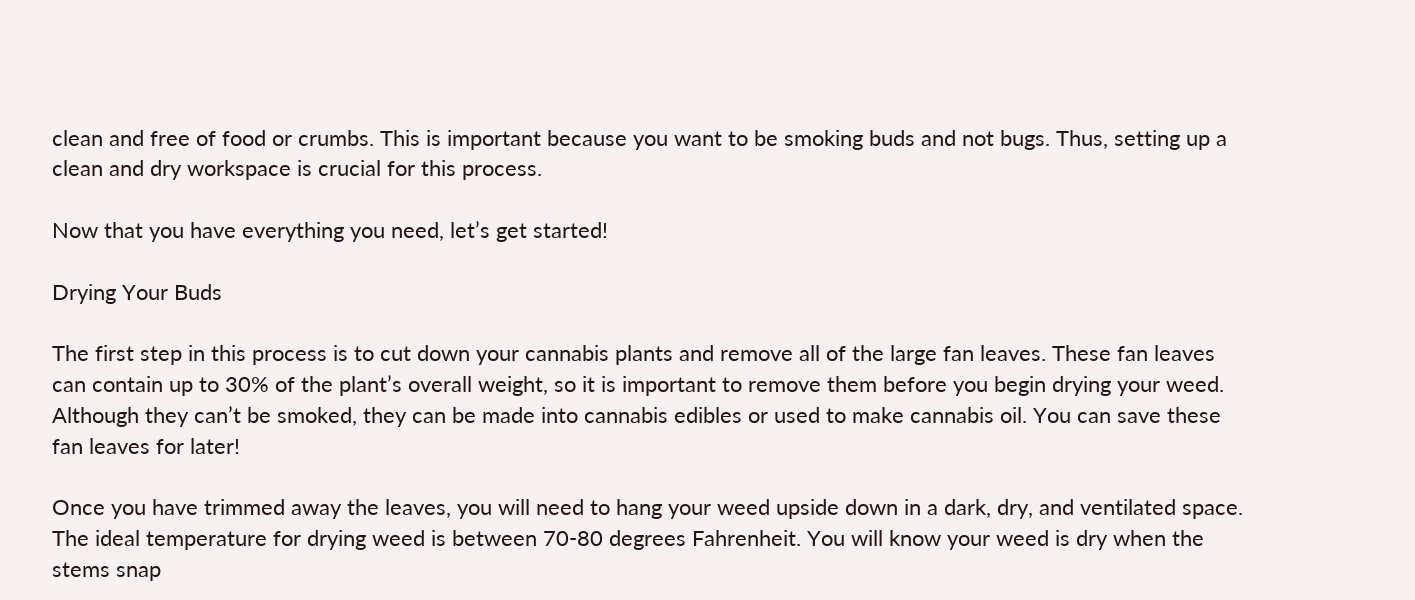clean and free of food or crumbs. This is important because you want to be smoking buds and not bugs. Thus, setting up a clean and dry workspace is crucial for this process.

Now that you have everything you need, let’s get started!

Drying Your Buds

The first step in this process is to cut down your cannabis plants and remove all of the large fan leaves. These fan leaves can contain up to 30% of the plant’s overall weight, so it is important to remove them before you begin drying your weed. Although they can’t be smoked, they can be made into cannabis edibles or used to make cannabis oil. You can save these fan leaves for later!

Once you have trimmed away the leaves, you will need to hang your weed upside down in a dark, dry, and ventilated space. The ideal temperature for drying weed is between 70-80 degrees Fahrenheit. You will know your weed is dry when the stems snap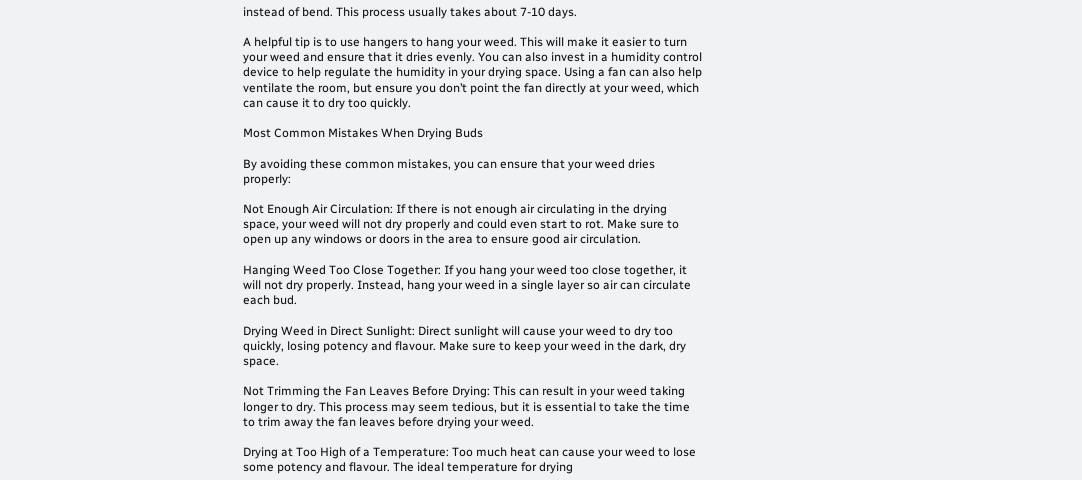instead of bend. This process usually takes about 7-10 days.

A helpful tip is to use hangers to hang your weed. This will make it easier to turn your weed and ensure that it dries evenly. You can also invest in a humidity control device to help regulate the humidity in your drying space. Using a fan can also help ventilate the room, but ensure you don’t point the fan directly at your weed, which can cause it to dry too quickly.

Most Common Mistakes When Drying Buds

By avoiding these common mistakes, you can ensure that your weed dries properly:

Not Enough Air Circulation: If there is not enough air circulating in the drying space, your weed will not dry properly and could even start to rot. Make sure to open up any windows or doors in the area to ensure good air circulation.

Hanging Weed Too Close Together: If you hang your weed too close together, it will not dry properly. Instead, hang your weed in a single layer so air can circulate each bud.

Drying Weed in Direct Sunlight: Direct sunlight will cause your weed to dry too quickly, losing potency and flavour. Make sure to keep your weed in the dark, dry space.

Not Trimming the Fan Leaves Before Drying: This can result in your weed taking longer to dry. This process may seem tedious, but it is essential to take the time to trim away the fan leaves before drying your weed.

Drying at Too High of a Temperature: Too much heat can cause your weed to lose some potency and flavour. The ideal temperature for drying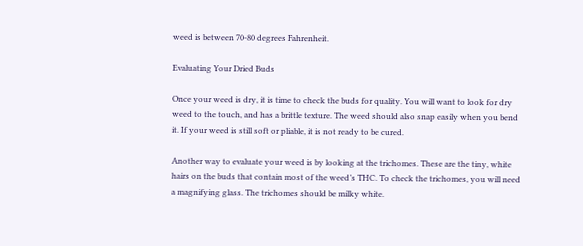weed is between 70-80 degrees Fahrenheit.

Evaluating Your Dried Buds

Once your weed is dry, it is time to check the buds for quality. You will want to look for dry weed to the touch, and has a brittle texture. The weed should also snap easily when you bend it. If your weed is still soft or pliable, it is not ready to be cured.

Another way to evaluate your weed is by looking at the trichomes. These are the tiny, white hairs on the buds that contain most of the weed’s THC. To check the trichomes, you will need a magnifying glass. The trichomes should be milky white.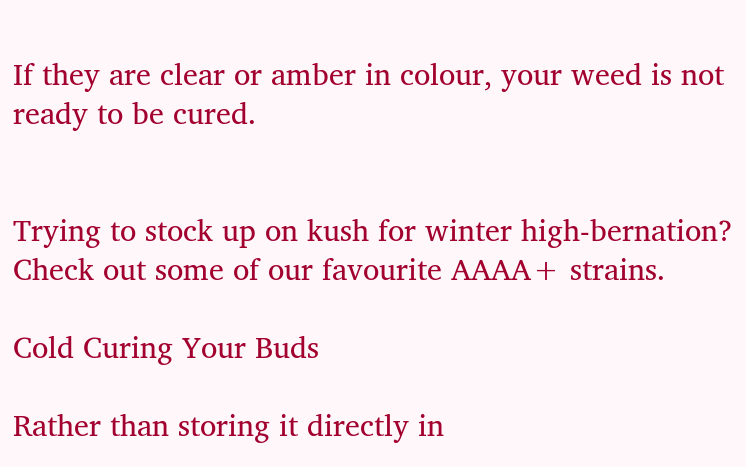If they are clear or amber in colour, your weed is not ready to be cured.


Trying to stock up on kush for winter high-bernation? Check out some of our favourite AAAA+ strains.

Cold Curing Your Buds

Rather than storing it directly in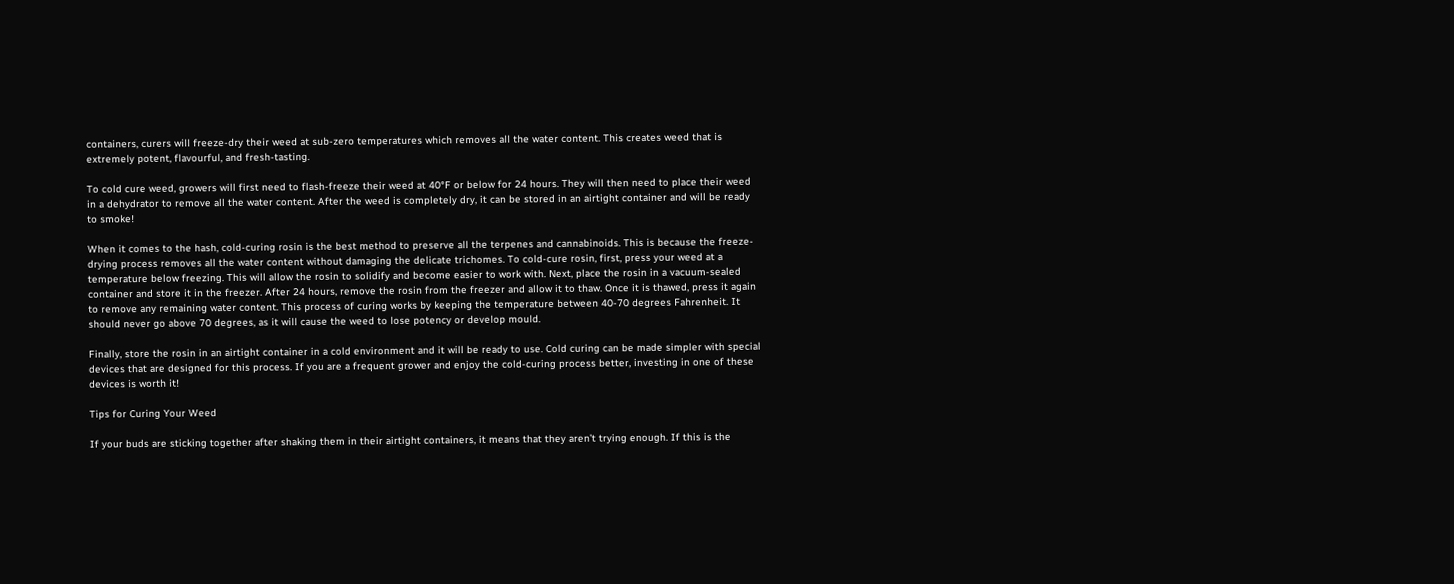containers, curers will freeze-dry their weed at sub-zero temperatures which removes all the water content. This creates weed that is extremely potent, flavourful, and fresh-tasting.

To cold cure weed, growers will first need to flash-freeze their weed at 40°F or below for 24 hours. They will then need to place their weed in a dehydrator to remove all the water content. After the weed is completely dry, it can be stored in an airtight container and will be ready to smoke!

When it comes to the hash, cold-curing rosin is the best method to preserve all the terpenes and cannabinoids. This is because the freeze-drying process removes all the water content without damaging the delicate trichomes. To cold-cure rosin, first, press your weed at a temperature below freezing. This will allow the rosin to solidify and become easier to work with. Next, place the rosin in a vacuum-sealed container and store it in the freezer. After 24 hours, remove the rosin from the freezer and allow it to thaw. Once it is thawed, press it again to remove any remaining water content. This process of curing works by keeping the temperature between 40-70 degrees Fahrenheit. It should never go above 70 degrees, as it will cause the weed to lose potency or develop mould.

Finally, store the rosin in an airtight container in a cold environment and it will be ready to use. Cold curing can be made simpler with special devices that are designed for this process. If you are a frequent grower and enjoy the cold-curing process better, investing in one of these devices is worth it!

Tips for Curing Your Weed

If your buds are sticking together after shaking them in their airtight containers, it means that they aren’t trying enough. If this is the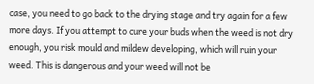case, you need to go back to the drying stage and try again for a few more days. If you attempt to cure your buds when the weed is not dry enough, you risk mould and mildew developing, which will ruin your weed. This is dangerous and your weed will not be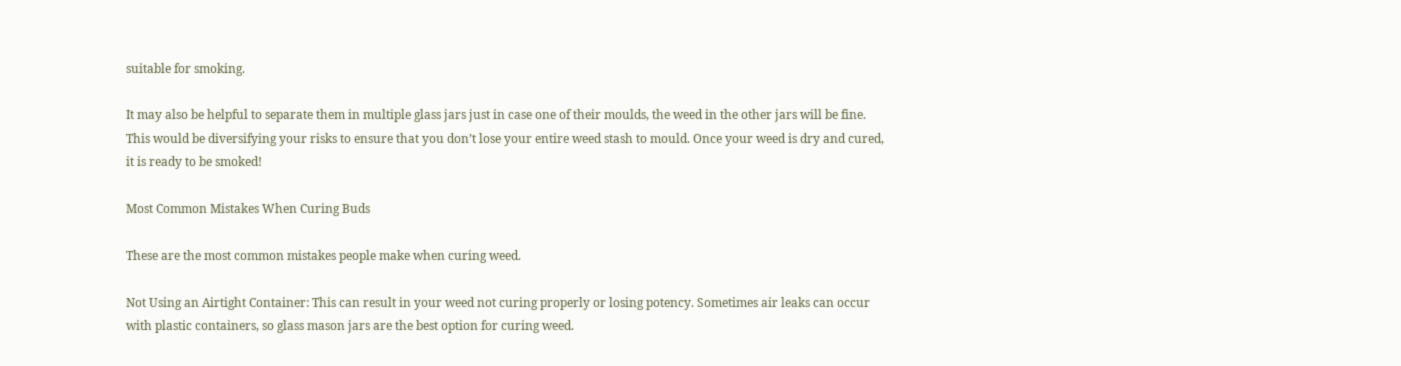suitable for smoking.

It may also be helpful to separate them in multiple glass jars just in case one of their moulds, the weed in the other jars will be fine. This would be diversifying your risks to ensure that you don’t lose your entire weed stash to mould. Once your weed is dry and cured, it is ready to be smoked!

Most Common Mistakes When Curing Buds

These are the most common mistakes people make when curing weed.

Not Using an Airtight Container: This can result in your weed not curing properly or losing potency. Sometimes air leaks can occur with plastic containers, so glass mason jars are the best option for curing weed.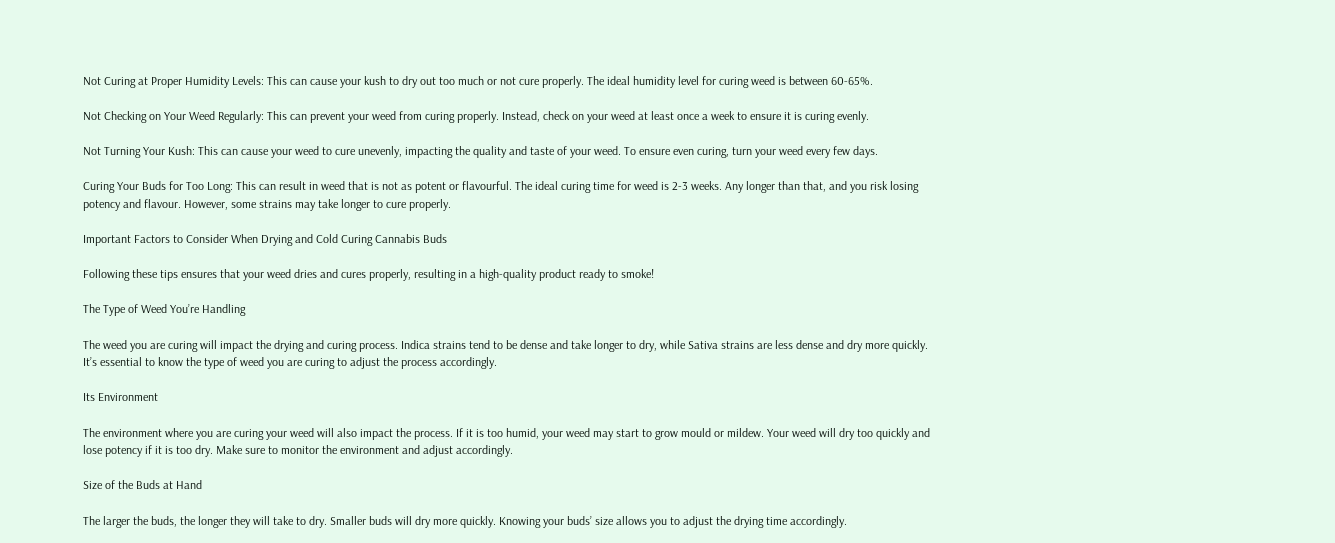Not Curing at Proper Humidity Levels: This can cause your kush to dry out too much or not cure properly. The ideal humidity level for curing weed is between 60-65%.

Not Checking on Your Weed Regularly: This can prevent your weed from curing properly. Instead, check on your weed at least once a week to ensure it is curing evenly.

Not Turning Your Kush: This can cause your weed to cure unevenly, impacting the quality and taste of your weed. To ensure even curing, turn your weed every few days.

Curing Your Buds for Too Long: This can result in weed that is not as potent or flavourful. The ideal curing time for weed is 2-3 weeks. Any longer than that, and you risk losing potency and flavour. However, some strains may take longer to cure properly.

Important Factors to Consider When Drying and Cold Curing Cannabis Buds

Following these tips ensures that your weed dries and cures properly, resulting in a high-quality product ready to smoke!

The Type of Weed You’re Handling

The weed you are curing will impact the drying and curing process. Indica strains tend to be dense and take longer to dry, while Sativa strains are less dense and dry more quickly. It’s essential to know the type of weed you are curing to adjust the process accordingly.

Its Environment

The environment where you are curing your weed will also impact the process. If it is too humid, your weed may start to grow mould or mildew. Your weed will dry too quickly and lose potency if it is too dry. Make sure to monitor the environment and adjust accordingly.

Size of the Buds at Hand

The larger the buds, the longer they will take to dry. Smaller buds will dry more quickly. Knowing your buds’ size allows you to adjust the drying time accordingly.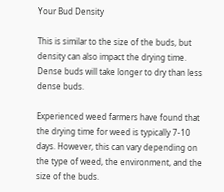Your Bud Density

This is similar to the size of the buds, but density can also impact the drying time. Dense buds will take longer to dry than less dense buds.

Experienced weed farmers have found that the drying time for weed is typically 7-10 days. However, this can vary depending on the type of weed, the environment, and the size of the buds.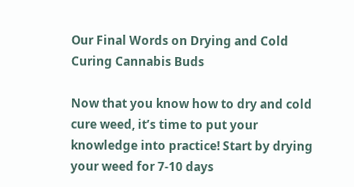Our Final Words on Drying and Cold Curing Cannabis Buds

Now that you know how to dry and cold cure weed, it’s time to put your knowledge into practice! Start by drying your weed for 7-10 days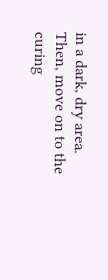in a dark, dry area. Then, move on to the curing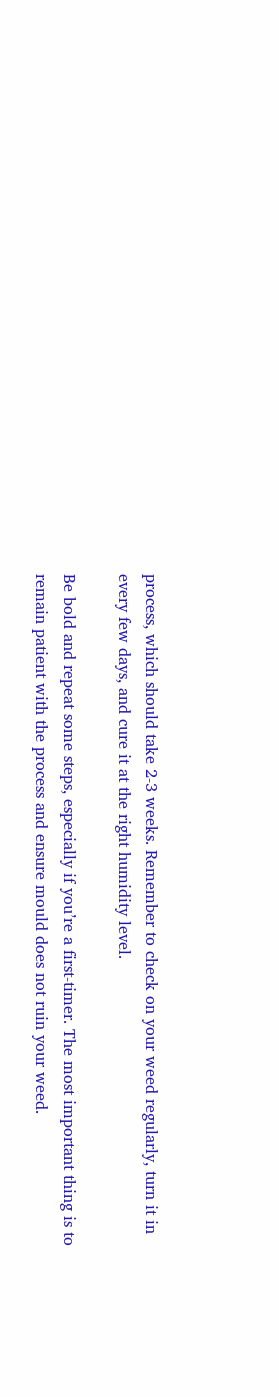process, which should take 2-3 weeks. Remember to check on your weed regularly, turn it in every few days, and cure it at the right humidity level.

Be bold and repeat some steps, especially if you’re a first-timer. The most important thing is to remain patient with the process and ensure mould does not ruin your weed.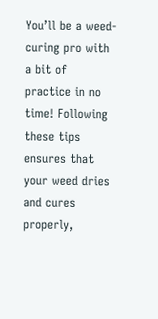You’ll be a weed-curing pro with a bit of practice in no time! Following these tips ensures that your weed dries and cures properly,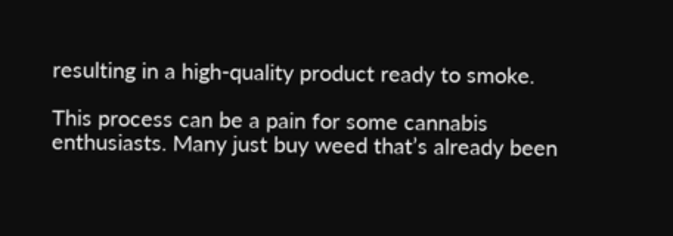resulting in a high-quality product ready to smoke.

This process can be a pain for some cannabis enthusiasts. Many just buy weed that’s already been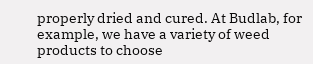properly dried and cured. At Budlab, for example, we have a variety of weed products to choose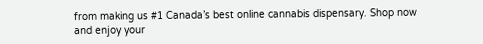from making us #1 Canada’s best online cannabis dispensary. Shop now and enjoy your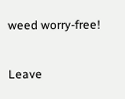weed worry-free!

Leave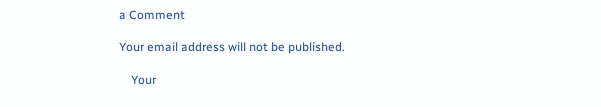a Comment

Your email address will not be published.

    Your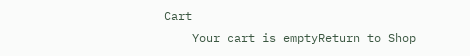Cart
    Your cart is emptyReturn to Shop